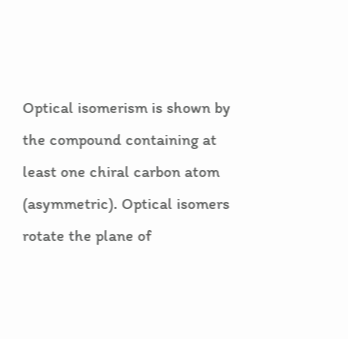Optical isomerism is shown by the compound containing at least one chiral carbon atom (asymmetric). Optical isomers rotate the plane of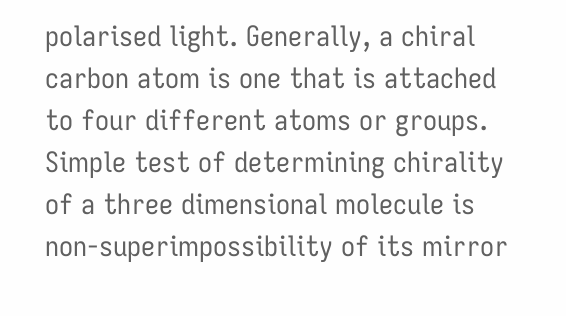polarised light. Generally, a chiral carbon atom is one that is attached to four different atoms or groups. Simple test of determining chirality of a three dimensional molecule is non-superimpossibility of its mirror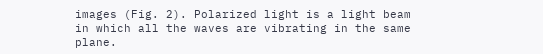images (Fig. 2). Polarized light is a light beam in which all the waves are vibrating in the same plane.